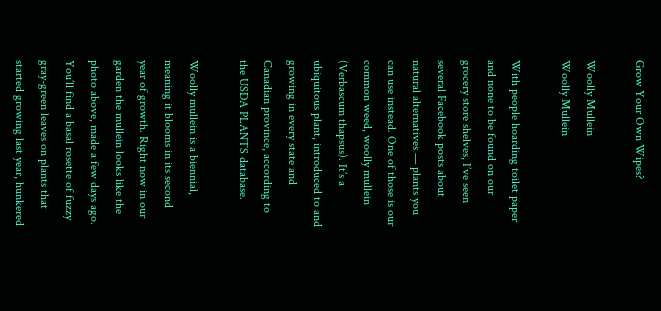Grow Your Own Wipes?

Woolly Mullein
Woolly Mullein

With people hoarding toilet paper and none to be found on our grocery store shelves, I’ve seen several Facebook posts about natural alternatives — plants you can use instead. One of those is our common weed, woolly mullein (Verbascum thapsus). It’s a ubiquitous plant, introduced to and growing in every state and Canadian province, according to the USDA PLANTS database.

Woolly mullein is a biennial, meaning it blooms in its second year of growth. Right now in our garden the mullein looks like the photo above, made a few days ago. You’ll find a basal rosette of fuzzy gray-green leaves on plants that started growing last year, hunkered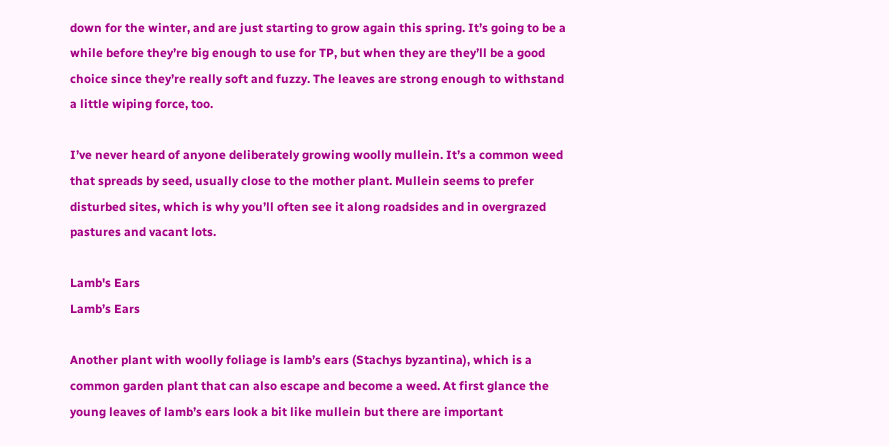down for the winter, and are just starting to grow again this spring. It’s going to be a while before they’re big enough to use for TP, but when they are they’ll be a good choice since they’re really soft and fuzzy. The leaves are strong enough to withstand a little wiping force, too.

I’ve never heard of anyone deliberately growing woolly mullein. It’s a common weed that spreads by seed, usually close to the mother plant. Mullein seems to prefer disturbed sites, which is why you’ll often see it along roadsides and in overgrazed pastures and vacant lots.

Lamb's Ears
Lamb’s Ears

Another plant with woolly foliage is lamb’s ears (Stachys byzantina), which is a common garden plant that can also escape and become a weed. At first glance the young leaves of lamb’s ears look a bit like mullein but there are important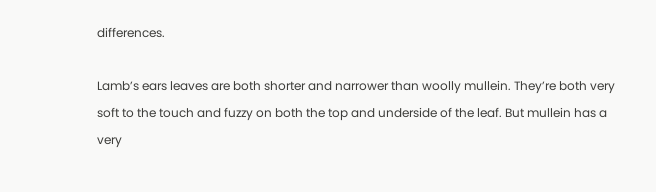differences.

Lamb’s ears leaves are both shorter and narrower than woolly mullein. They’re both very soft to the touch and fuzzy on both the top and underside of the leaf. But mullein has a very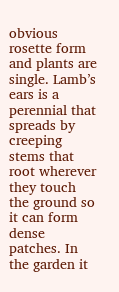obvious rosette form and plants are single. Lamb’s ears is a perennial that spreads by creeping stems that root wherever they touch the ground so it can form dense patches. In the garden it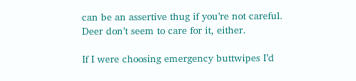can be an assertive thug if you’re not careful. Deer don’t seem to care for it, either.

If I were choosing emergency buttwipes I’d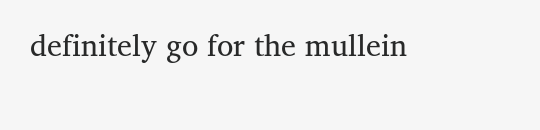definitely go for the mullein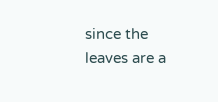since the leaves are a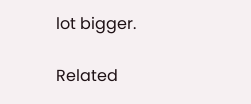lot bigger.

Related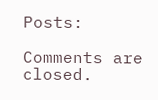Posts:

Comments are closed.